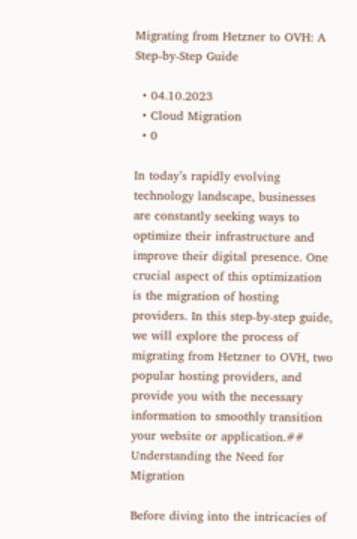Migrating from Hetzner to OVH: A Step-by-Step Guide

  • 04.10.2023
  • Cloud Migration
  • 0

In today’s rapidly evolving technology landscape, businesses are constantly seeking ways to optimize their infrastructure and improve their digital presence. One crucial aspect of this optimization is the migration of hosting providers. In this step-by-step guide, we will explore the process of migrating from Hetzner to OVH, two popular hosting providers, and provide you with the necessary information to smoothly transition your website or application.## Understanding the Need for Migration

Before diving into the intricacies of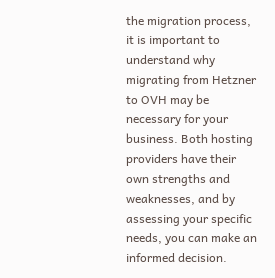the migration process, it is important to understand why migrating from Hetzner to OVH may be necessary for your business. Both hosting providers have their own strengths and weaknesses, and by assessing your specific needs, you can make an informed decision.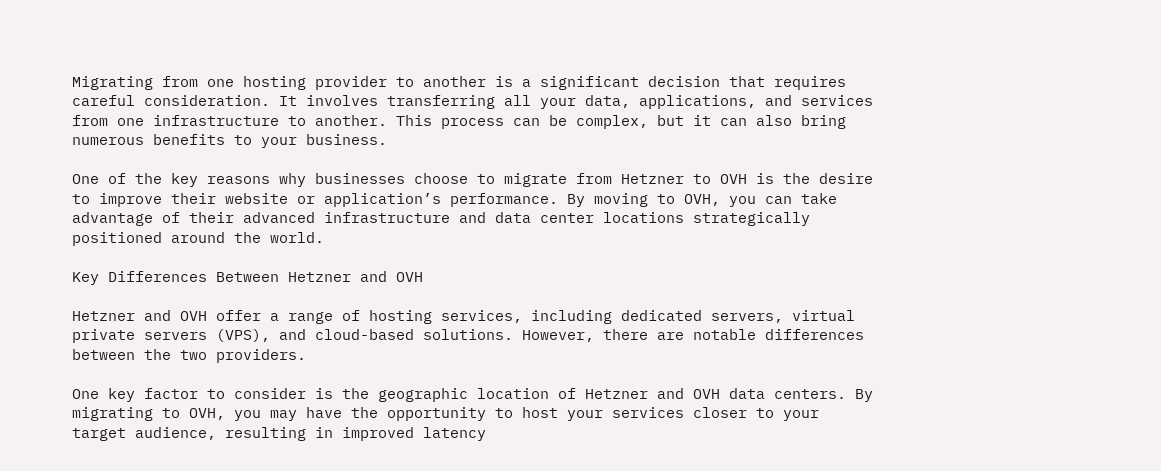Migrating from one hosting provider to another is a significant decision that requires careful consideration. It involves transferring all your data, applications, and services from one infrastructure to another. This process can be complex, but it can also bring numerous benefits to your business.

One of the key reasons why businesses choose to migrate from Hetzner to OVH is the desire to improve their website or application’s performance. By moving to OVH, you can take advantage of their advanced infrastructure and data center locations strategically positioned around the world.

Key Differences Between Hetzner and OVH

Hetzner and OVH offer a range of hosting services, including dedicated servers, virtual private servers (VPS), and cloud-based solutions. However, there are notable differences between the two providers.

One key factor to consider is the geographic location of Hetzner and OVH data centers. By migrating to OVH, you may have the opportunity to host your services closer to your target audience, resulting in improved latency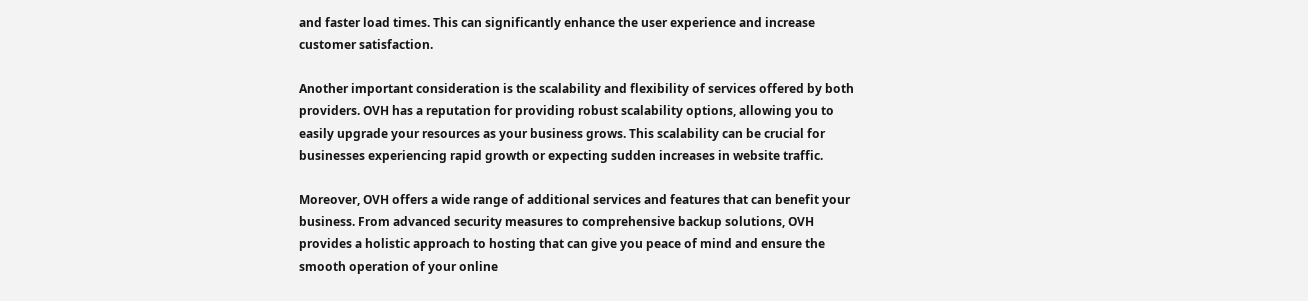and faster load times. This can significantly enhance the user experience and increase customer satisfaction.

Another important consideration is the scalability and flexibility of services offered by both providers. OVH has a reputation for providing robust scalability options, allowing you to easily upgrade your resources as your business grows. This scalability can be crucial for businesses experiencing rapid growth or expecting sudden increases in website traffic.

Moreover, OVH offers a wide range of additional services and features that can benefit your business. From advanced security measures to comprehensive backup solutions, OVH provides a holistic approach to hosting that can give you peace of mind and ensure the smooth operation of your online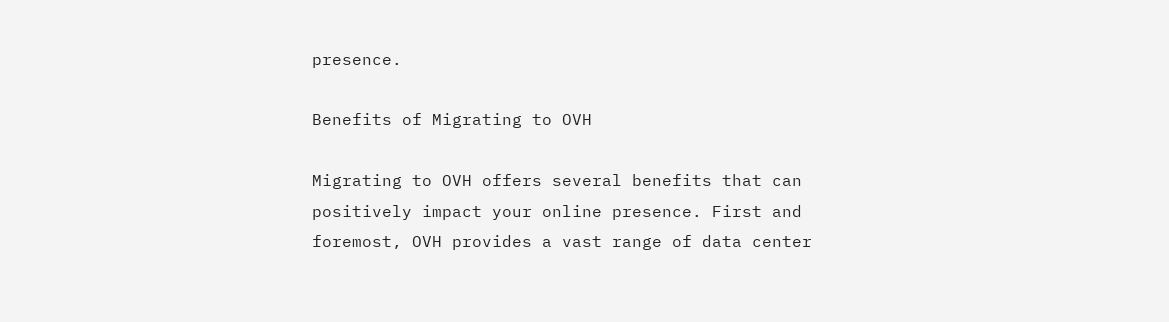presence.

Benefits of Migrating to OVH

Migrating to OVH offers several benefits that can positively impact your online presence. First and foremost, OVH provides a vast range of data center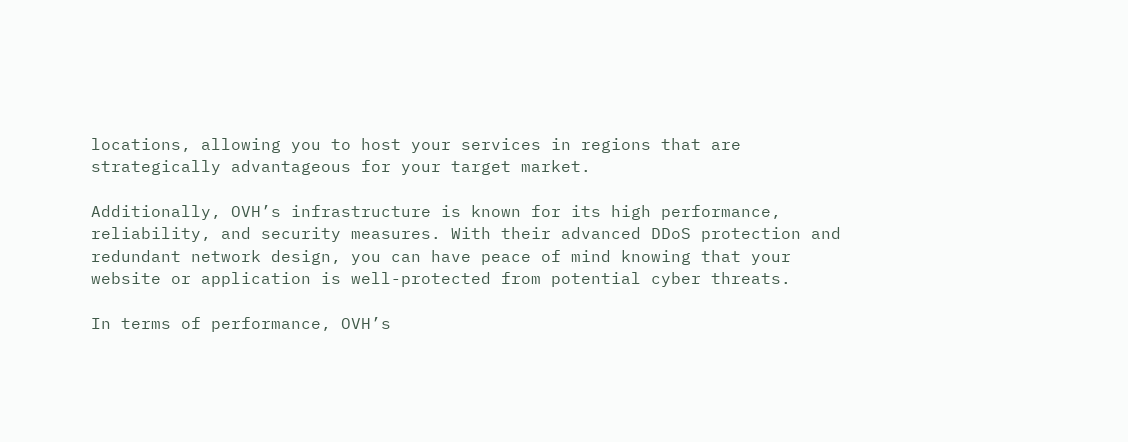locations, allowing you to host your services in regions that are strategically advantageous for your target market.

Additionally, OVH’s infrastructure is known for its high performance, reliability, and security measures. With their advanced DDoS protection and redundant network design, you can have peace of mind knowing that your website or application is well-protected from potential cyber threats.

In terms of performance, OVH’s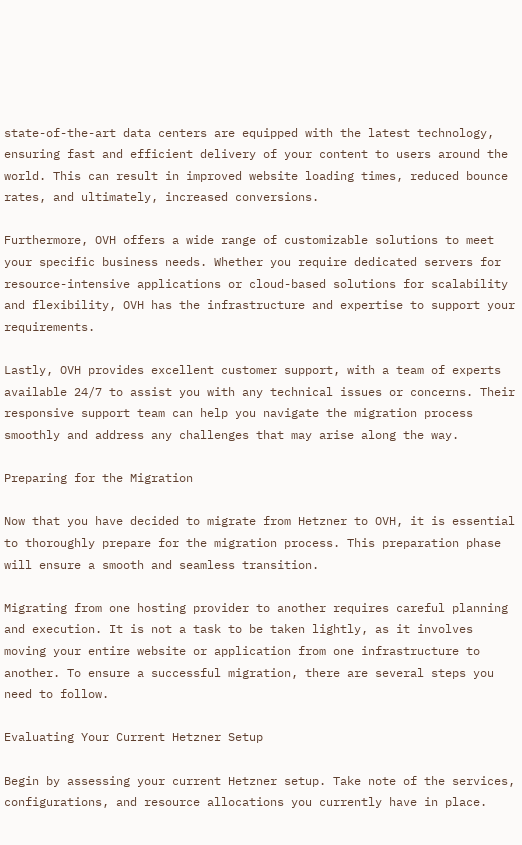state-of-the-art data centers are equipped with the latest technology, ensuring fast and efficient delivery of your content to users around the world. This can result in improved website loading times, reduced bounce rates, and ultimately, increased conversions.

Furthermore, OVH offers a wide range of customizable solutions to meet your specific business needs. Whether you require dedicated servers for resource-intensive applications or cloud-based solutions for scalability and flexibility, OVH has the infrastructure and expertise to support your requirements.

Lastly, OVH provides excellent customer support, with a team of experts available 24/7 to assist you with any technical issues or concerns. Their responsive support team can help you navigate the migration process smoothly and address any challenges that may arise along the way.

Preparing for the Migration

Now that you have decided to migrate from Hetzner to OVH, it is essential to thoroughly prepare for the migration process. This preparation phase will ensure a smooth and seamless transition.

Migrating from one hosting provider to another requires careful planning and execution. It is not a task to be taken lightly, as it involves moving your entire website or application from one infrastructure to another. To ensure a successful migration, there are several steps you need to follow.

Evaluating Your Current Hetzner Setup

Begin by assessing your current Hetzner setup. Take note of the services, configurations, and resource allocations you currently have in place.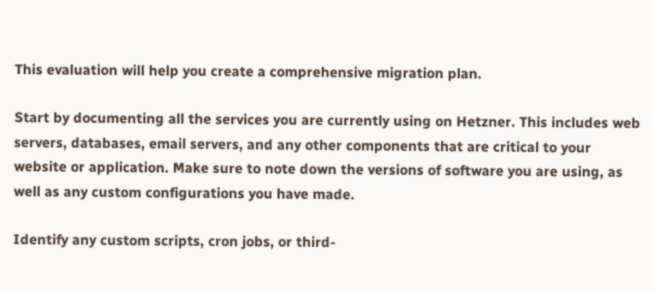This evaluation will help you create a comprehensive migration plan.

Start by documenting all the services you are currently using on Hetzner. This includes web servers, databases, email servers, and any other components that are critical to your website or application. Make sure to note down the versions of software you are using, as well as any custom configurations you have made.

Identify any custom scripts, cron jobs, or third-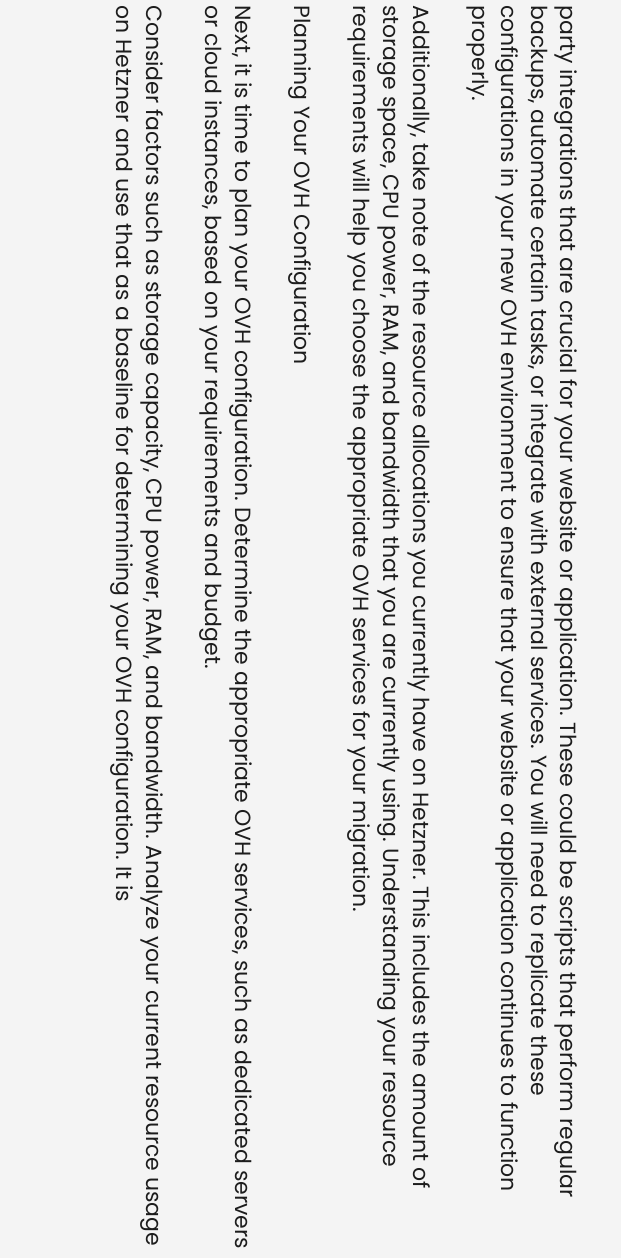party integrations that are crucial for your website or application. These could be scripts that perform regular backups, automate certain tasks, or integrate with external services. You will need to replicate these configurations in your new OVH environment to ensure that your website or application continues to function properly.

Additionally, take note of the resource allocations you currently have on Hetzner. This includes the amount of storage space, CPU power, RAM, and bandwidth that you are currently using. Understanding your resource requirements will help you choose the appropriate OVH services for your migration.

Planning Your OVH Configuration

Next, it is time to plan your OVH configuration. Determine the appropriate OVH services, such as dedicated servers or cloud instances, based on your requirements and budget.

Consider factors such as storage capacity, CPU power, RAM, and bandwidth. Analyze your current resource usage on Hetzner and use that as a baseline for determining your OVH configuration. It is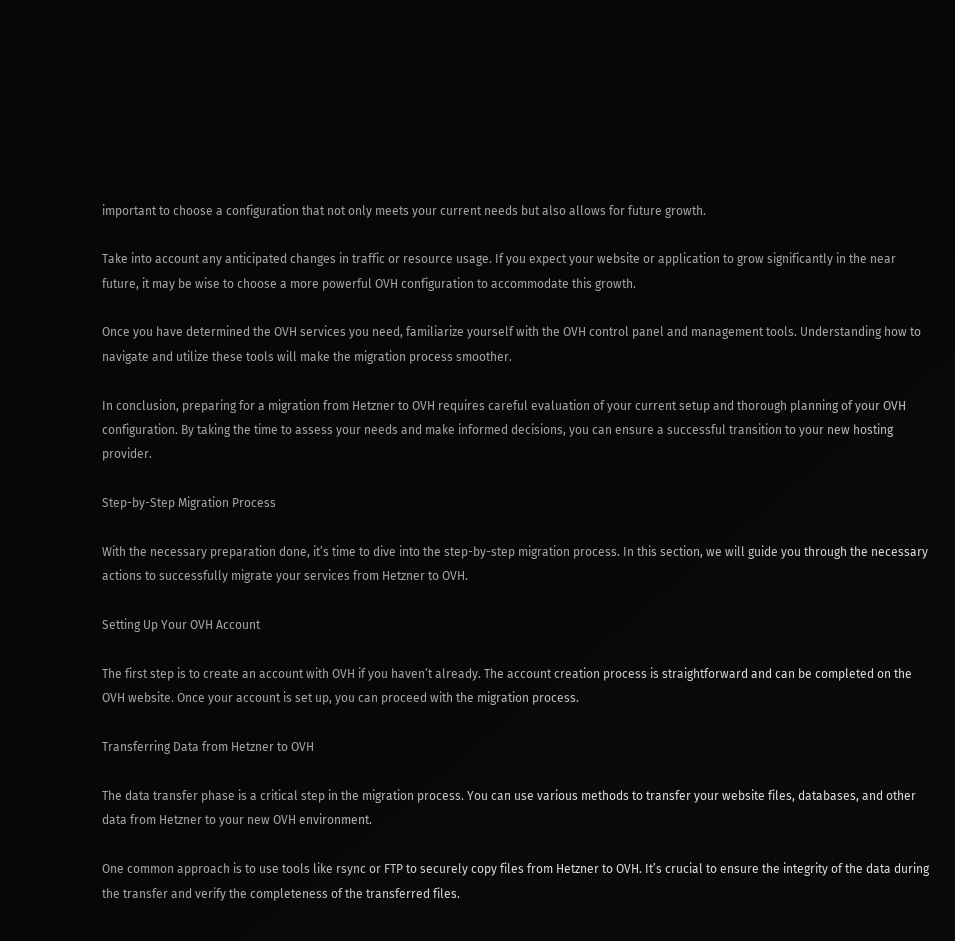important to choose a configuration that not only meets your current needs but also allows for future growth.

Take into account any anticipated changes in traffic or resource usage. If you expect your website or application to grow significantly in the near future, it may be wise to choose a more powerful OVH configuration to accommodate this growth.

Once you have determined the OVH services you need, familiarize yourself with the OVH control panel and management tools. Understanding how to navigate and utilize these tools will make the migration process smoother.

In conclusion, preparing for a migration from Hetzner to OVH requires careful evaluation of your current setup and thorough planning of your OVH configuration. By taking the time to assess your needs and make informed decisions, you can ensure a successful transition to your new hosting provider.

Step-by-Step Migration Process

With the necessary preparation done, it’s time to dive into the step-by-step migration process. In this section, we will guide you through the necessary actions to successfully migrate your services from Hetzner to OVH.

Setting Up Your OVH Account

The first step is to create an account with OVH if you haven’t already. The account creation process is straightforward and can be completed on the OVH website. Once your account is set up, you can proceed with the migration process.

Transferring Data from Hetzner to OVH

The data transfer phase is a critical step in the migration process. You can use various methods to transfer your website files, databases, and other data from Hetzner to your new OVH environment.

One common approach is to use tools like rsync or FTP to securely copy files from Hetzner to OVH. It’s crucial to ensure the integrity of the data during the transfer and verify the completeness of the transferred files.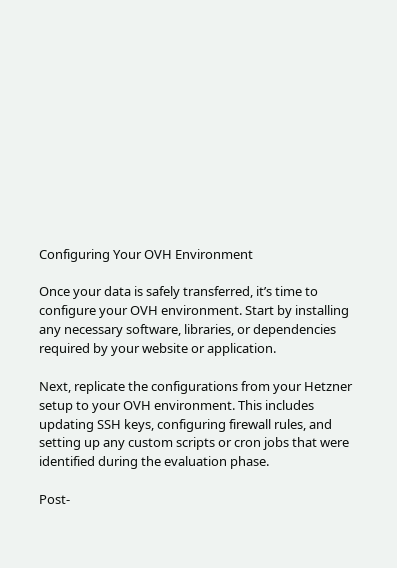Configuring Your OVH Environment

Once your data is safely transferred, it’s time to configure your OVH environment. Start by installing any necessary software, libraries, or dependencies required by your website or application.

Next, replicate the configurations from your Hetzner setup to your OVH environment. This includes updating SSH keys, configuring firewall rules, and setting up any custom scripts or cron jobs that were identified during the evaluation phase.

Post-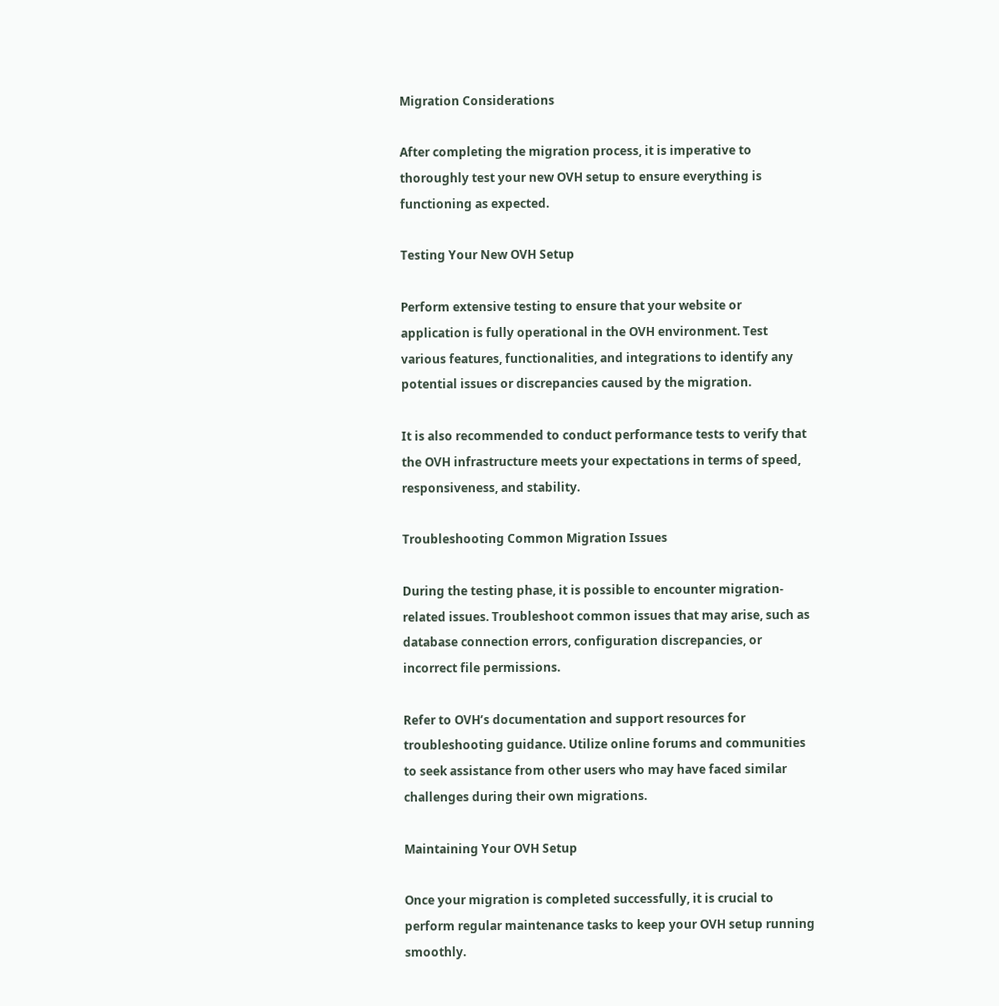Migration Considerations

After completing the migration process, it is imperative to thoroughly test your new OVH setup to ensure everything is functioning as expected.

Testing Your New OVH Setup

Perform extensive testing to ensure that your website or application is fully operational in the OVH environment. Test various features, functionalities, and integrations to identify any potential issues or discrepancies caused by the migration.

It is also recommended to conduct performance tests to verify that the OVH infrastructure meets your expectations in terms of speed, responsiveness, and stability.

Troubleshooting Common Migration Issues

During the testing phase, it is possible to encounter migration-related issues. Troubleshoot common issues that may arise, such as database connection errors, configuration discrepancies, or incorrect file permissions.

Refer to OVH’s documentation and support resources for troubleshooting guidance. Utilize online forums and communities to seek assistance from other users who may have faced similar challenges during their own migrations.

Maintaining Your OVH Setup

Once your migration is completed successfully, it is crucial to perform regular maintenance tasks to keep your OVH setup running smoothly.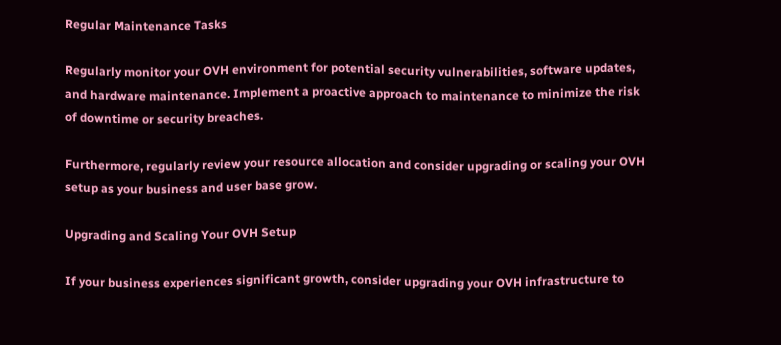Regular Maintenance Tasks

Regularly monitor your OVH environment for potential security vulnerabilities, software updates, and hardware maintenance. Implement a proactive approach to maintenance to minimize the risk of downtime or security breaches.

Furthermore, regularly review your resource allocation and consider upgrading or scaling your OVH setup as your business and user base grow.

Upgrading and Scaling Your OVH Setup

If your business experiences significant growth, consider upgrading your OVH infrastructure to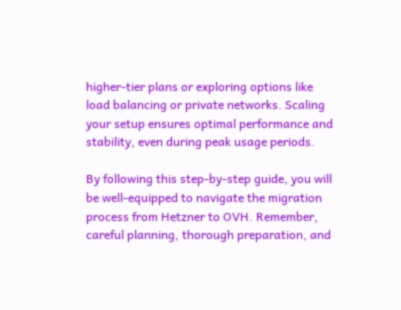higher-tier plans or exploring options like load balancing or private networks. Scaling your setup ensures optimal performance and stability, even during peak usage periods.

By following this step-by-step guide, you will be well-equipped to navigate the migration process from Hetzner to OVH. Remember, careful planning, thorough preparation, and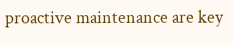proactive maintenance are key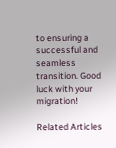to ensuring a successful and seamless transition. Good luck with your migration!

Related Articles